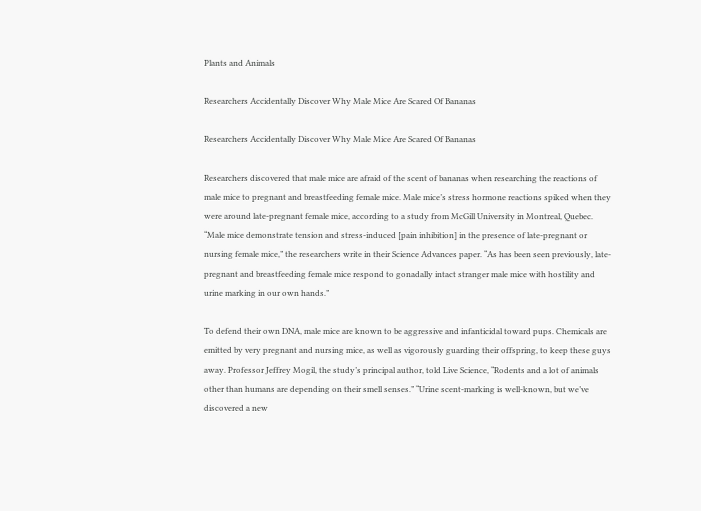Plants and Animals

Researchers Accidentally Discover Why Male Mice Are Scared Of Bananas

Researchers Accidentally Discover Why Male Mice Are Scared Of Bananas

Researchers discovered that male mice are afraid of the scent of bananas when researching the reactions of male mice to pregnant and breastfeeding female mice. Male mice’s stress hormone reactions spiked when they were around late-pregnant female mice, according to a study from McGill University in Montreal, Quebec. “Male mice demonstrate tension and stress-induced [pain inhibition] in the presence of late-pregnant or nursing female mice,” the researchers write in their Science Advances paper. “As has been seen previously, late-pregnant and breastfeeding female mice respond to gonadally intact stranger male mice with hostility and urine marking in our own hands.”

To defend their own DNA, male mice are known to be aggressive and infanticidal toward pups. Chemicals are emitted by very pregnant and nursing mice, as well as vigorously guarding their offspring, to keep these guys away. Professor Jeffrey Mogil, the study’s principal author, told Live Science, “Rodents and a lot of animals other than humans are depending on their smell senses.” “Urine scent-marking is well-known, but we’ve discovered a new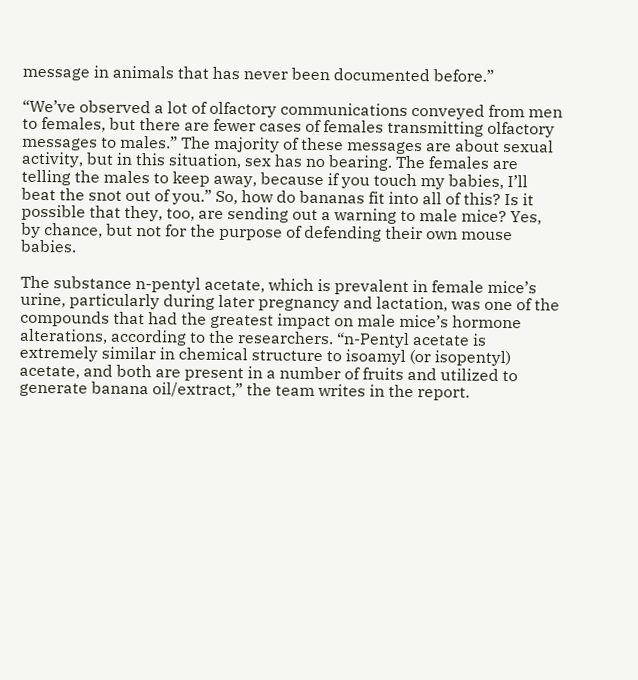message in animals that has never been documented before.”

“We’ve observed a lot of olfactory communications conveyed from men to females, but there are fewer cases of females transmitting olfactory messages to males.” The majority of these messages are about sexual activity, but in this situation, sex has no bearing. The females are telling the males to keep away, because if you touch my babies, I’ll beat the snot out of you.” So, how do bananas fit into all of this? Is it possible that they, too, are sending out a warning to male mice? Yes, by chance, but not for the purpose of defending their own mouse babies.

The substance n-pentyl acetate, which is prevalent in female mice’s urine, particularly during later pregnancy and lactation, was one of the compounds that had the greatest impact on male mice’s hormone alterations, according to the researchers. “n-Pentyl acetate is extremely similar in chemical structure to isoamyl (or isopentyl) acetate, and both are present in a number of fruits and utilized to generate banana oil/extract,” the team writes in the report.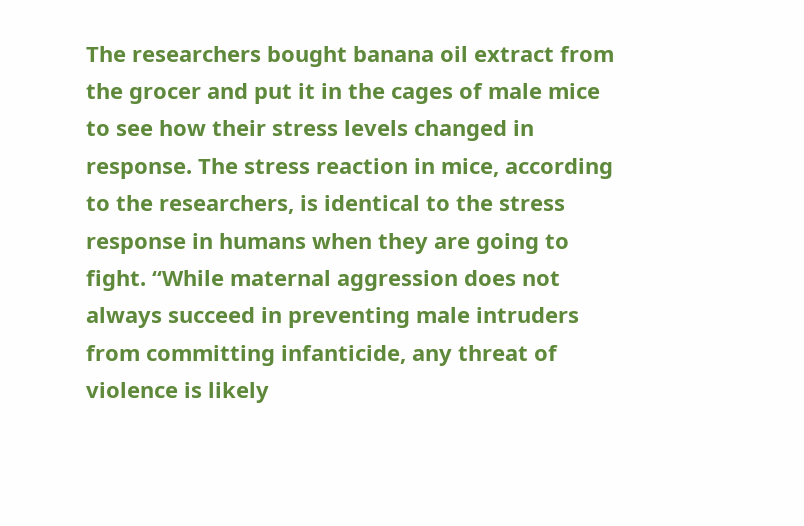The researchers bought banana oil extract from the grocer and put it in the cages of male mice to see how their stress levels changed in response. The stress reaction in mice, according to the researchers, is identical to the stress response in humans when they are going to fight. “While maternal aggression does not always succeed in preventing male intruders from committing infanticide, any threat of violence is likely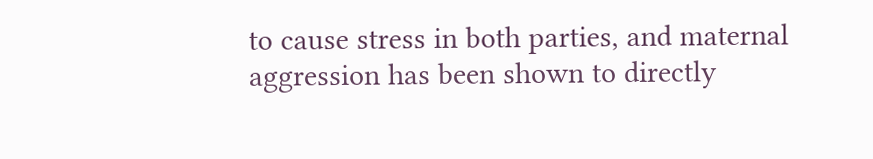to cause stress in both parties, and maternal aggression has been shown to directly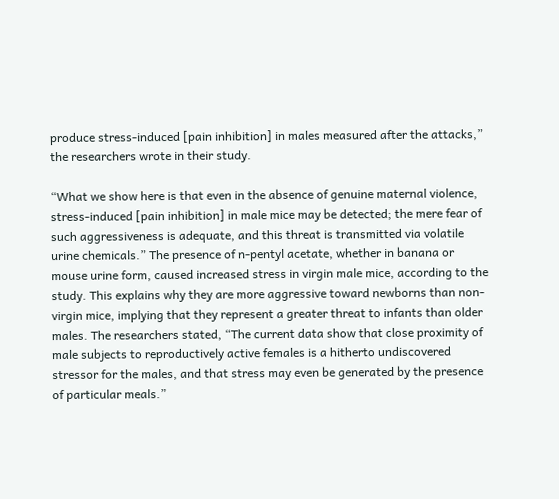produce stress-induced [pain inhibition] in males measured after the attacks,” the researchers wrote in their study.

“What we show here is that even in the absence of genuine maternal violence, stress-induced [pain inhibition] in male mice may be detected; the mere fear of such aggressiveness is adequate, and this threat is transmitted via volatile urine chemicals.” The presence of n-pentyl acetate, whether in banana or mouse urine form, caused increased stress in virgin male mice, according to the study. This explains why they are more aggressive toward newborns than non-virgin mice, implying that they represent a greater threat to infants than older males. The researchers stated, “The current data show that close proximity of male subjects to reproductively active females is a hitherto undiscovered stressor for the males, and that stress may even be generated by the presence of particular meals.”